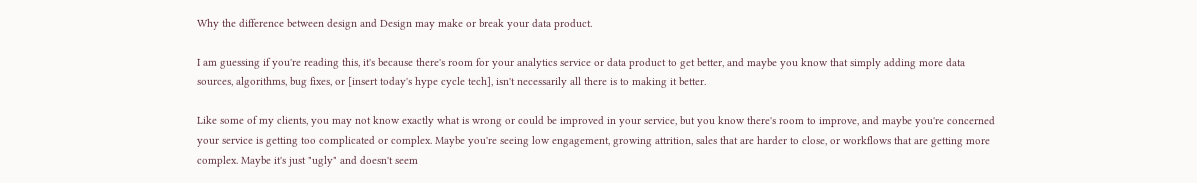Why the difference between design and Design may make or break your data product.

I am guessing if you're reading this, it's because there's room for your analytics service or data product to get better, and maybe you know that simply adding more data sources, algorithms, bug fixes, or [insert today's hype cycle tech], isn't necessarily all there is to making it better.

Like some of my clients, you may not know exactly what is wrong or could be improved in your service, but you know there's room to improve, and maybe you're concerned your service is getting too complicated or complex. Maybe you're seeing low engagement, growing attrition, sales that are harder to close, or workflows that are getting more complex. Maybe it's just "ugly" and doesn't seem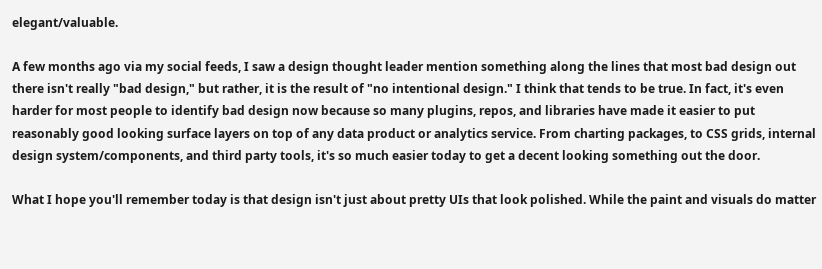elegant/valuable.

A few months ago via my social feeds, I saw a design thought leader mention something along the lines that most bad design out there isn't really "bad design," but rather, it is the result of "no intentional design." I think that tends to be true. In fact, it's even harder for most people to identify bad design now because so many plugins, repos, and libraries have made it easier to put reasonably good looking surface layers on top of any data product or analytics service. From charting packages, to CSS grids, internal design system/components, and third party tools, it's so much easier today to get a decent looking something out the door.

What I hope you'll remember today is that design isn't just about pretty UIs that look polished. While the paint and visuals do matter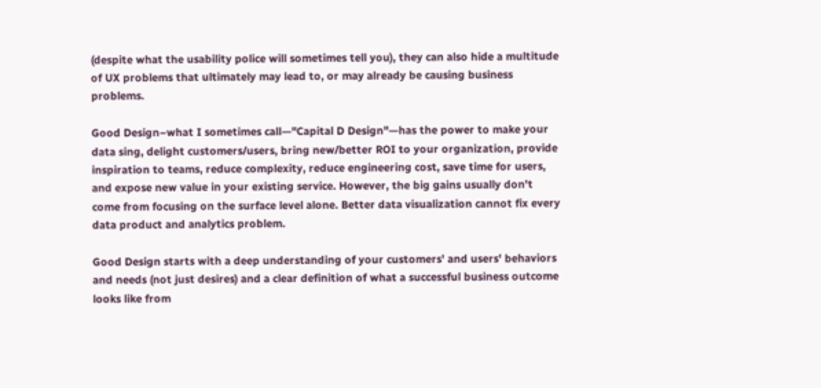(despite what the usability police will sometimes tell you), they can also hide a multitude of UX problems that ultimately may lead to, or may already be causing business problems.

Good Design–what I sometimes call—"Capital D Design"—has the power to make your data sing, delight customers/users, bring new/better ROI to your organization, provide inspiration to teams, reduce complexity, reduce engineering cost, save time for users, and expose new value in your existing service. However, the big gains usually don't come from focusing on the surface level alone. Better data visualization cannot fix every data product and analytics problem.

Good Design starts with a deep understanding of your customers' and users' behaviors and needs (not just desires) and a clear definition of what a successful business outcome looks like from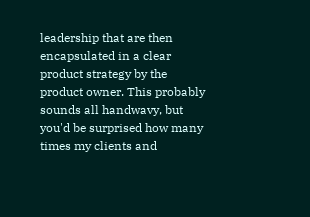leadership that are then encapsulated in a clear product strategy by the product owner. This probably sounds all handwavy, but you'd be surprised how many times my clients and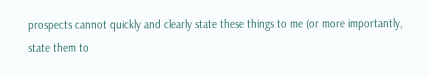prospects cannot quickly and clearly state these things to me (or more importantly, state them to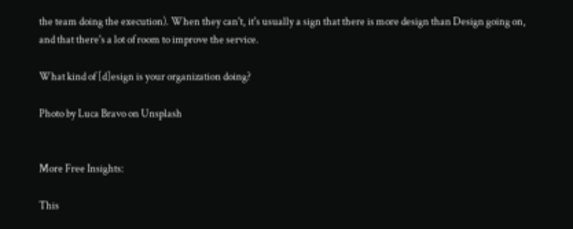the team doing the execution). When they can't, it's usually a sign that there is more design than Design going on, and that there's a lot of room to improve the service.

What kind of [d]esign is your organization doing?

Photo by Luca Bravo on Unsplash


More Free Insights:

This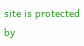site is protected by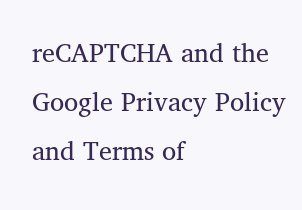reCAPTCHA and the Google Privacy Policy and Terms of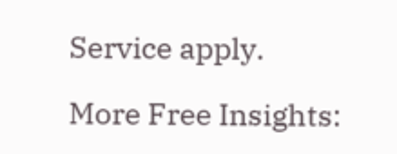Service apply.

More Free Insights: